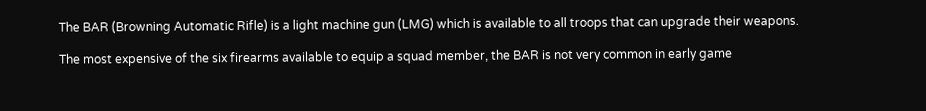The BAR (Browning Automatic Rifle) is a light machine gun (LMG) which is available to all troops that can upgrade their weapons.

The most expensive of the six firearms available to equip a squad member, the BAR is not very common in early game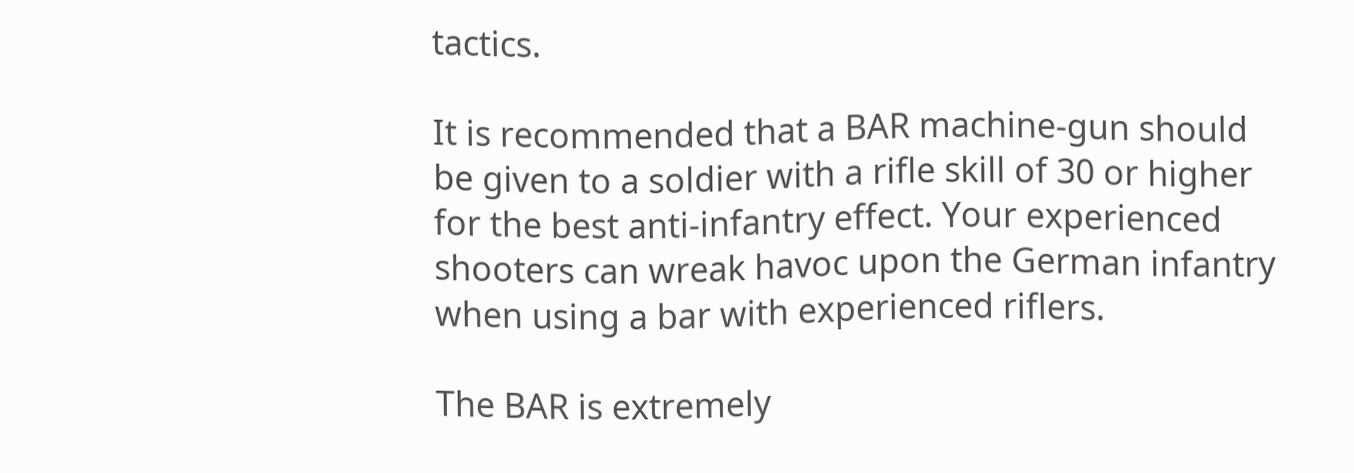tactics.

It is recommended that a BAR machine-gun should be given to a soldier with a rifle skill of 30 or higher for the best anti-infantry effect. Your experienced shooters can wreak havoc upon the German infantry when using a bar with experienced riflers.

The BAR is extremely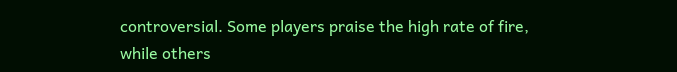controversial. Some players praise the high rate of fire, while others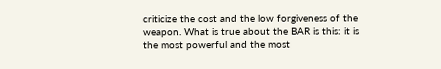criticize the cost and the low forgiveness of the weapon. What is true about the BAR is this: it is the most powerful and the most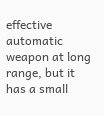effective automatic weapon at long range, but it has a small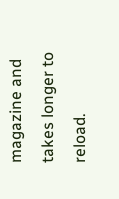magazine and takes longer to reload.